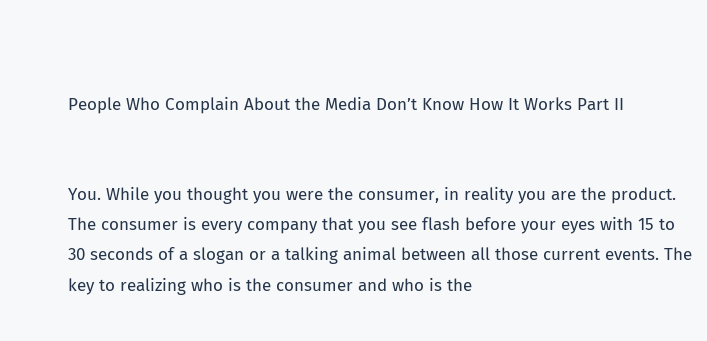People Who Complain About the Media Don’t Know How It Works Part II


You. While you thought you were the consumer, in reality you are the product. The consumer is every company that you see flash before your eyes with 15 to 30 seconds of a slogan or a talking animal between all those current events. The key to realizing who is the consumer and who is the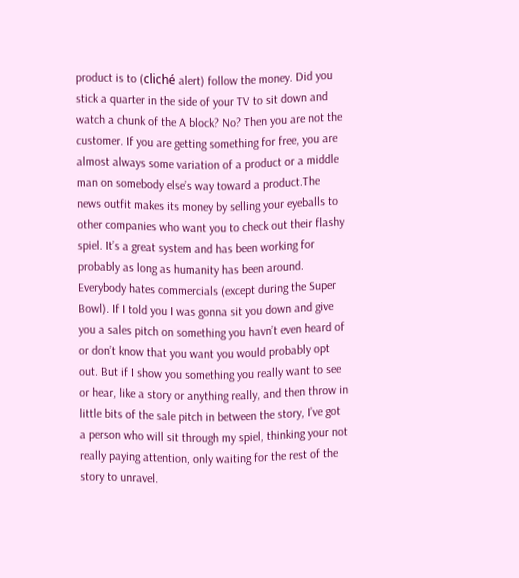product is to (cliché alert) follow the money. Did you stick a quarter in the side of your TV to sit down and watch a chunk of the A block? No? Then you are not the customer. If you are getting something for free, you are almost always some variation of a product or a middle man on somebody else’s way toward a product.The news outfit makes its money by selling your eyeballs to other companies who want you to check out their flashy spiel. It’s a great system and has been working for probably as long as humanity has been around. Everybody hates commercials (except during the Super Bowl). If I told you I was gonna sit you down and give you a sales pitch on something you havn’t even heard of or don’t know that you want you would probably opt out. But if I show you something you really want to see or hear, like a story or anything really, and then throw in little bits of the sale pitch in between the story, I’ve got a person who will sit through my spiel, thinking your not really paying attention, only waiting for the rest of the story to unravel.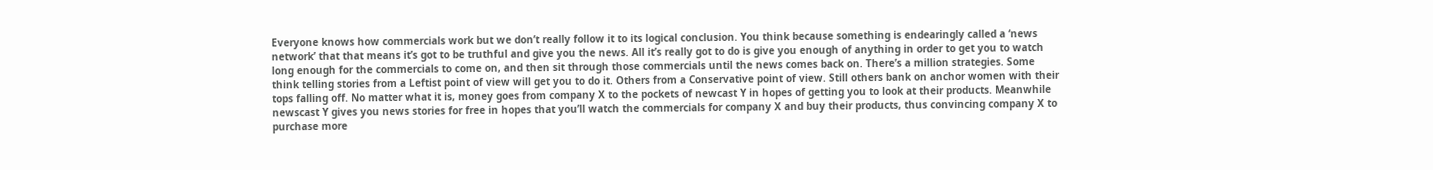Everyone knows how commercials work but we don’t really follow it to its logical conclusion. You think because something is endearingly called a ‘news network’ that that means it’s got to be truthful and give you the news. All it’s really got to do is give you enough of anything in order to get you to watch long enough for the commercials to come on, and then sit through those commercials until the news comes back on. There’s a million strategies. Some think telling stories from a Leftist point of view will get you to do it. Others from a Conservative point of view. Still others bank on anchor women with their tops falling off. No matter what it is, money goes from company X to the pockets of newcast Y in hopes of getting you to look at their products. Meanwhile newscast Y gives you news stories for free in hopes that you’ll watch the commercials for company X and buy their products, thus convincing company X to purchase more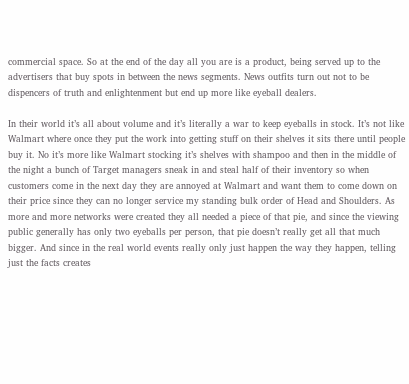commercial space. So at the end of the day all you are is a product, being served up to the advertisers that buy spots in between the news segments. News outfits turn out not to be dispencers of truth and enlightenment but end up more like eyeball dealers.

In their world it’s all about volume and it’s literally a war to keep eyeballs in stock. It’s not like Walmart where once they put the work into getting stuff on their shelves it sits there until people buy it. No it’s more like Walmart stocking it’s shelves with shampoo and then in the middle of the night a bunch of Target managers sneak in and steal half of their inventory so when customers come in the next day they are annoyed at Walmart and want them to come down on their price since they can no longer service my standing bulk order of Head and Shoulders. As more and more networks were created they all needed a piece of that pie, and since the viewing public generally has only two eyeballs per person, that pie doesn’t really get all that much bigger. And since in the real world events really only just happen the way they happen, telling just the facts creates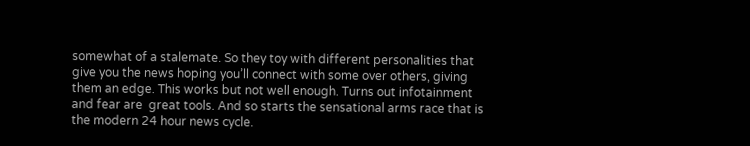somewhat of a stalemate. So they toy with different personalities that give you the news hoping you’ll connect with some over others, giving them an edge. This works but not well enough. Turns out infotainment and fear are  great tools. And so starts the sensational arms race that is the modern 24 hour news cycle.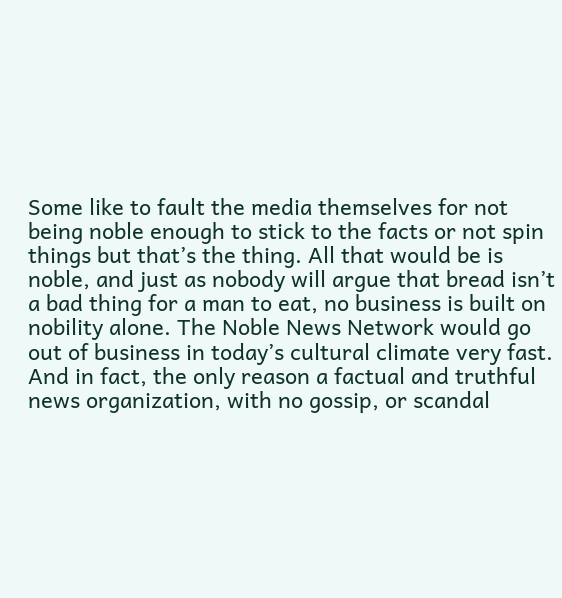Some like to fault the media themselves for not being noble enough to stick to the facts or not spin things but that’s the thing. All that would be is noble, and just as nobody will argue that bread isn’t a bad thing for a man to eat, no business is built on nobility alone. The Noble News Network would go out of business in today’s cultural climate very fast. And in fact, the only reason a factual and truthful news organization, with no gossip, or scandal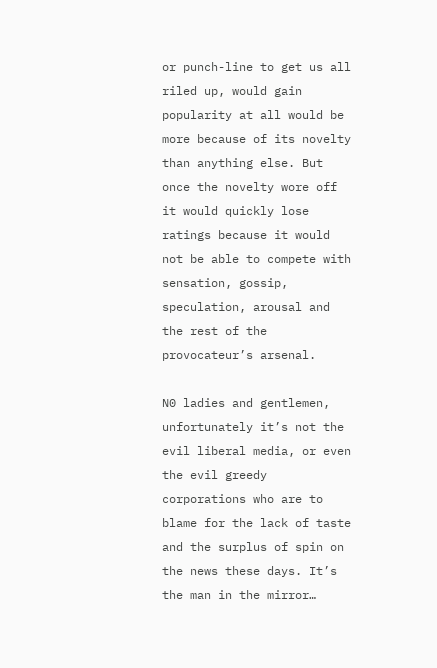or punch-line to get us all riled up, would gain popularity at all would be more because of its novelty than anything else. But once the novelty wore off it would quickly lose ratings because it would not be able to compete with sensation, gossip, speculation, arousal and the rest of the provocateur’s arsenal.

N0 ladies and gentlemen, unfortunately it’s not the evil liberal media, or even the evil greedy corporations who are to blame for the lack of taste and the surplus of spin on the news these days. It’s the man in the mirror…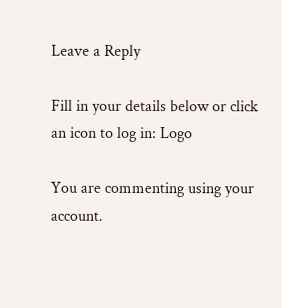Leave a Reply

Fill in your details below or click an icon to log in: Logo

You are commenting using your account.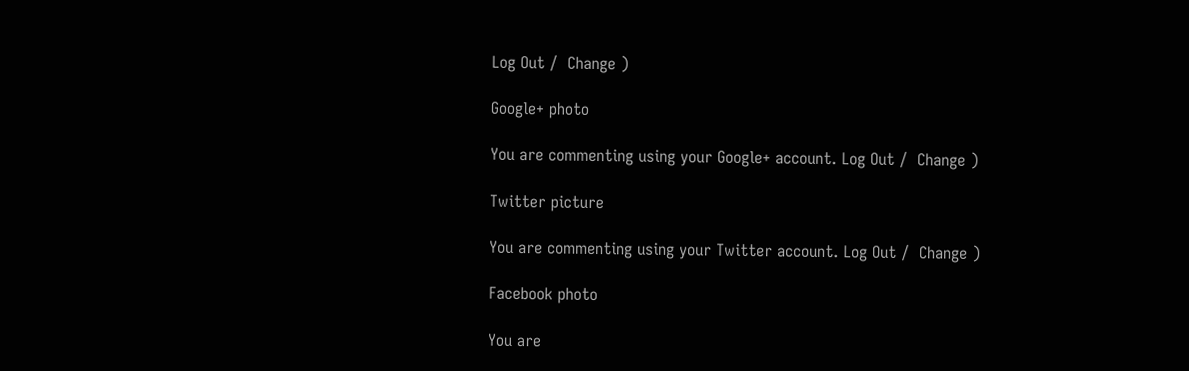Log Out /  Change )

Google+ photo

You are commenting using your Google+ account. Log Out /  Change )

Twitter picture

You are commenting using your Twitter account. Log Out /  Change )

Facebook photo

You are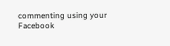commenting using your Facebook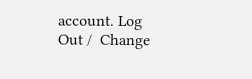account. Log Out /  Change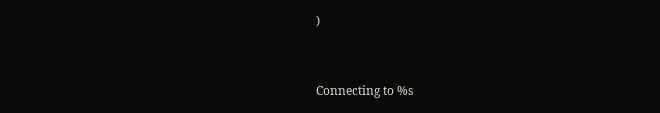)


Connecting to %s